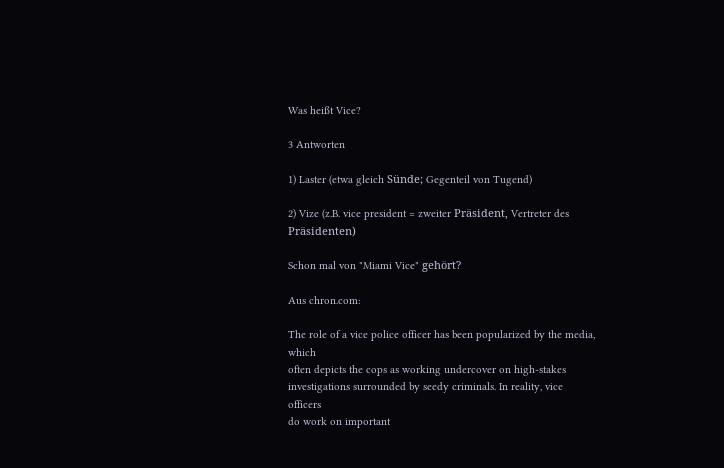Was heißt Vice?

3 Antworten

1) Laster (etwa gleich Sünde; Gegenteil von Tugend)

2) Vize (z.B. vice president = zweiter Präsident, Vertreter des Präsidenten)

Schon mal von "Miami Vice" gehört?

Aus chron.com:

The role of a vice police officer has been popularized by the media, which
often depicts the cops as working undercover on high-stakes
investigations surrounded by seedy criminals. In reality, vice officers
do work on important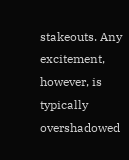stakeouts. Any excitement, however, is typically
overshadowed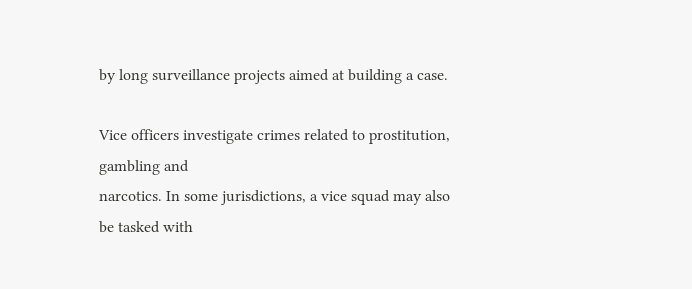by long surveillance projects aimed at building a case.

Vice officers investigate crimes related to prostitution, gambling and
narcotics. In some jurisdictions, a vice squad may also be tasked with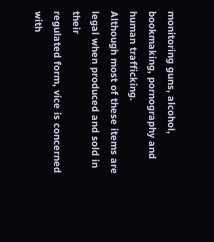monitoring guns, alcohol, bookmaking, pornography and human trafficking.
Although most of these items are legal when produced and sold in their
regulated form, vice is concerned with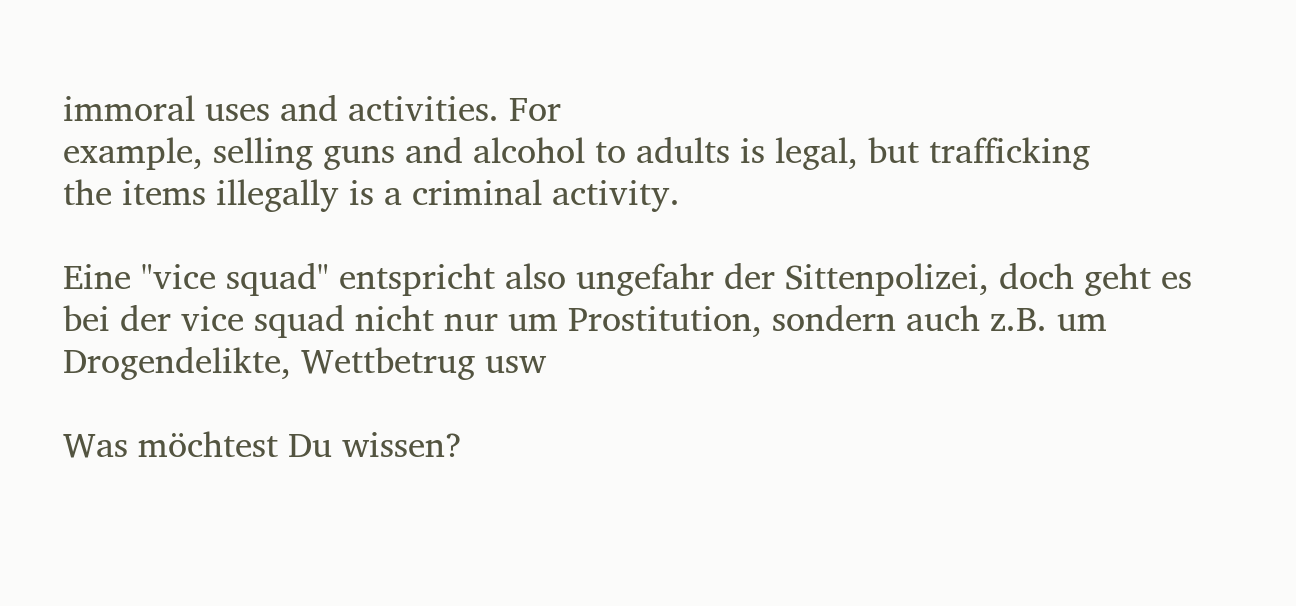immoral uses and activities. For
example, selling guns and alcohol to adults is legal, but trafficking
the items illegally is a criminal activity.

Eine "vice squad" entspricht also ungefahr der Sittenpolizei, doch geht es bei der vice squad nicht nur um Prostitution, sondern auch z.B. um Drogendelikte, Wettbetrug usw

Was möchtest Du wissen?